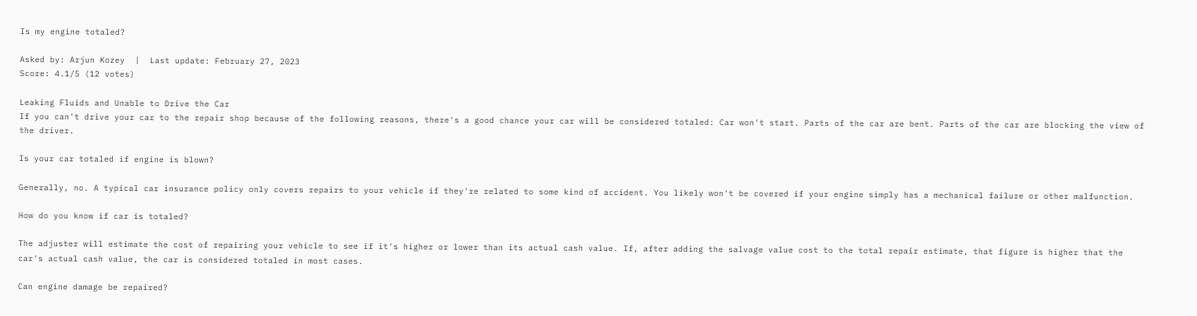Is my engine totaled?

Asked by: Arjun Kozey  |  Last update: February 27, 2023
Score: 4.1/5 (12 votes)

Leaking Fluids and Unable to Drive the Car
If you can't drive your car to the repair shop because of the following reasons, there's a good chance your car will be considered totaled: Car won't start. Parts of the car are bent. Parts of the car are blocking the view of the driver.

Is your car totaled if engine is blown?

Generally, no. A typical car insurance policy only covers repairs to your vehicle if they're related to some kind of accident. You likely won't be covered if your engine simply has a mechanical failure or other malfunction.

How do you know if car is totaled?

The adjuster will estimate the cost of repairing your vehicle to see if it's higher or lower than its actual cash value. If, after adding the salvage value cost to the total repair estimate, that figure is higher that the car's actual cash value, the car is considered totaled in most cases.

Can engine damage be repaired?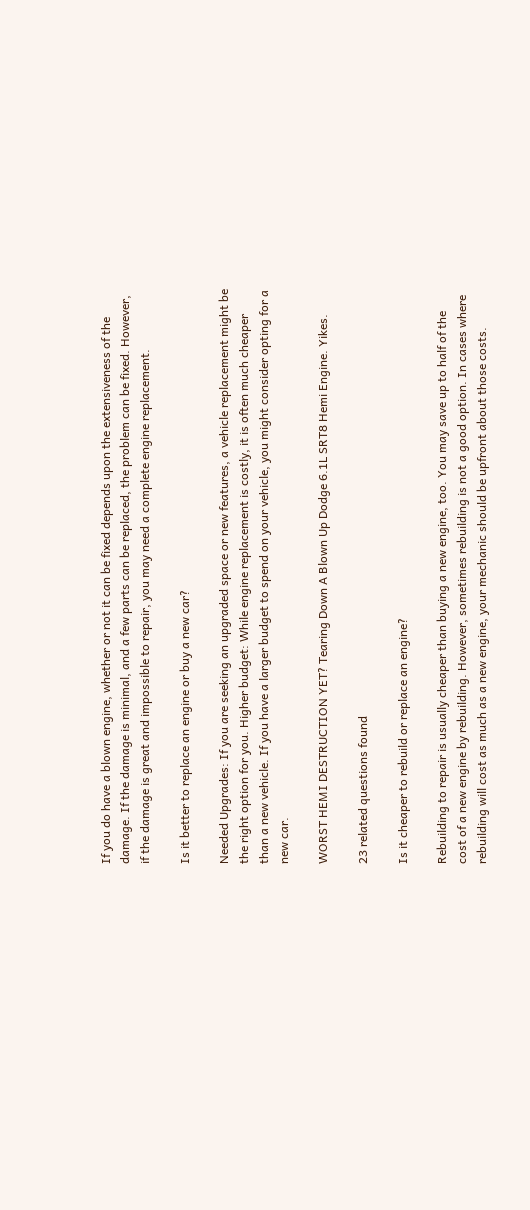If you do have a blown engine, whether or not it can be fixed depends upon the extensiveness of the damage. If the damage is minimal, and a few parts can be replaced, the problem can be fixed. However, if the damage is great and impossible to repair, you may need a complete engine replacement.

Is it better to replace an engine or buy a new car?

Needed Upgrades: If you are seeking an upgraded space or new features, a vehicle replacement might be the right option for you. Higher budget: While engine replacement is costly, it is often much cheaper than a new vehicle. If you have a larger budget to spend on your vehicle, you might consider opting for a new car.

WORST HEMI DESTRUCTION YET? Tearing Down A Blown Up Dodge 6.1L SRT8 Hemi Engine. Yikes.

23 related questions found

Is it cheaper to rebuild or replace an engine?

Rebuilding to repair is usually cheaper than buying a new engine, too. You may save up to half of the cost of a new engine by rebuilding. However, sometimes rebuilding is not a good option. In cases where rebuilding will cost as much as a new engine, your mechanic should be upfront about those costs.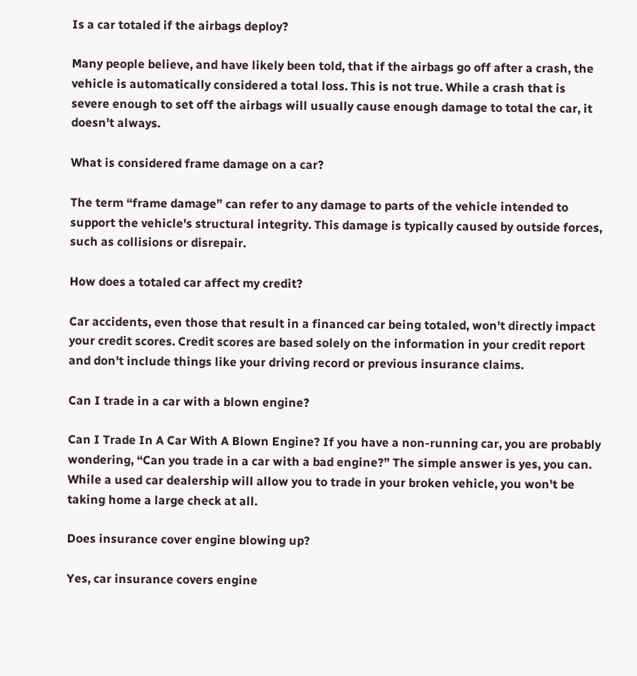Is a car totaled if the airbags deploy?

Many people believe, and have likely been told, that if the airbags go off after a crash, the vehicle is automatically considered a total loss. This is not true. While a crash that is severe enough to set off the airbags will usually cause enough damage to total the car, it doesn't always.

What is considered frame damage on a car?

The term “frame damage” can refer to any damage to parts of the vehicle intended to support the vehicle's structural integrity. This damage is typically caused by outside forces, such as collisions or disrepair.

How does a totaled car affect my credit?

Car accidents, even those that result in a financed car being totaled, won't directly impact your credit scores. Credit scores are based solely on the information in your credit report and don't include things like your driving record or previous insurance claims.

Can I trade in a car with a blown engine?

Can I Trade In A Car With A Blown Engine? If you have a non-running car, you are probably wondering, “Can you trade in a car with a bad engine?” The simple answer is yes, you can. While a used car dealership will allow you to trade in your broken vehicle, you won't be taking home a large check at all.

Does insurance cover engine blowing up?

Yes, car insurance covers engine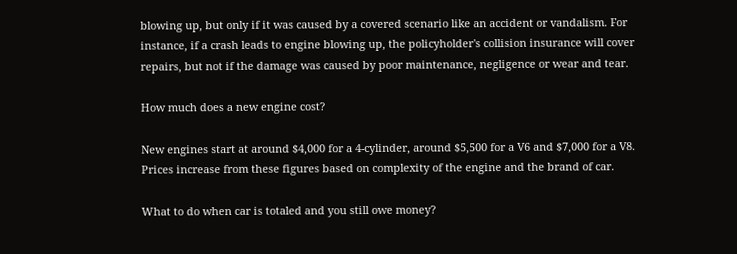blowing up, but only if it was caused by a covered scenario like an accident or vandalism. For instance, if a crash leads to engine blowing up, the policyholder's collision insurance will cover repairs, but not if the damage was caused by poor maintenance, negligence or wear and tear.

How much does a new engine cost?

New engines start at around $4,000 for a 4-cylinder, around $5,500 for a V6 and $7,000 for a V8. Prices increase from these figures based on complexity of the engine and the brand of car.

What to do when car is totaled and you still owe money?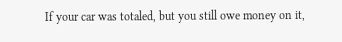If your car was totaled, but you still owe money on it,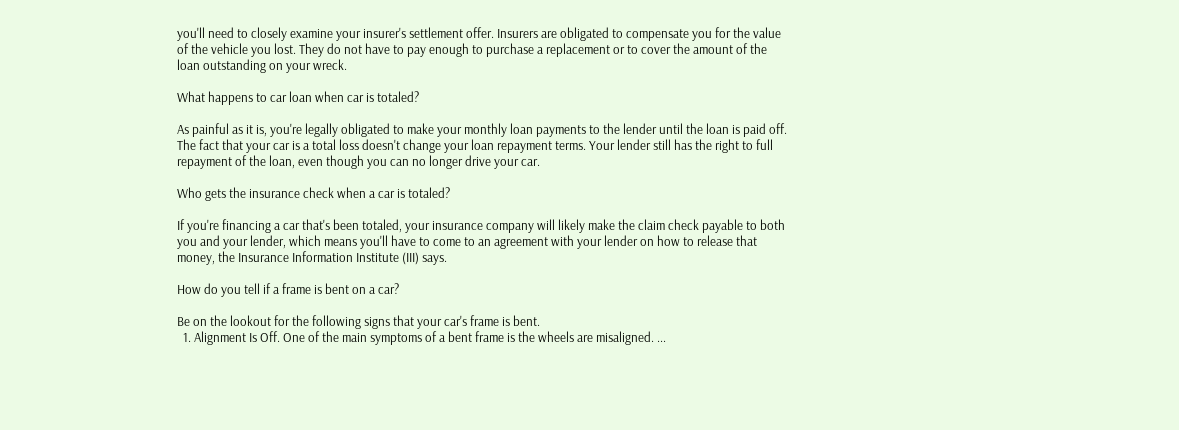you'll need to closely examine your insurer's settlement offer. Insurers are obligated to compensate you for the value of the vehicle you lost. They do not have to pay enough to purchase a replacement or to cover the amount of the loan outstanding on your wreck.

What happens to car loan when car is totaled?

As painful as it is, you're legally obligated to make your monthly loan payments to the lender until the loan is paid off. The fact that your car is a total loss doesn't change your loan repayment terms. Your lender still has the right to full repayment of the loan, even though you can no longer drive your car.

Who gets the insurance check when a car is totaled?

If you're financing a car that's been totaled, your insurance company will likely make the claim check payable to both you and your lender, which means you'll have to come to an agreement with your lender on how to release that money, the Insurance Information Institute (III) says.

How do you tell if a frame is bent on a car?

Be on the lookout for the following signs that your car's frame is bent.
  1. Alignment Is Off. One of the main symptoms of a bent frame is the wheels are misaligned. ...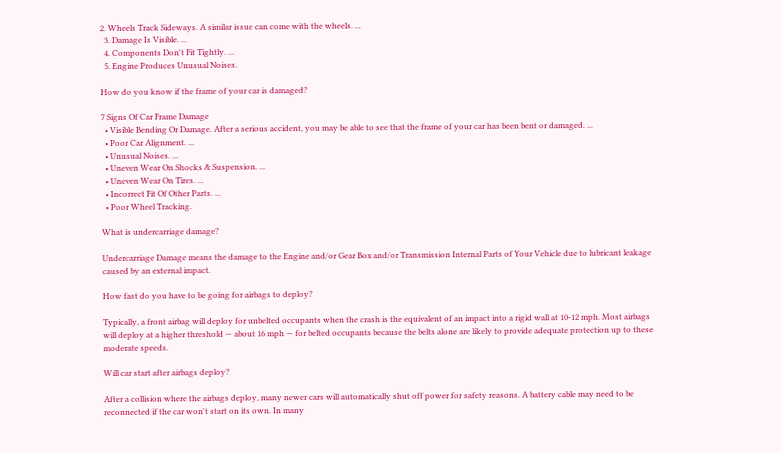2. Wheels Track Sideways. A similar issue can come with the wheels. ...
  3. Damage Is Visible. ...
  4. Components Don't Fit Tightly. ...
  5. Engine Produces Unusual Noises.

How do you know if the frame of your car is damaged?

7 Signs Of Car Frame Damage
  • Visible Bending Or Damage. After a serious accident, you may be able to see that the frame of your car has been bent or damaged. ...
  • Poor Car Alignment. ...
  • Unusual Noises. ...
  • Uneven Wear On Shocks & Suspension. ...
  • Uneven Wear On Tires. ...
  • Incorrect Fit Of Other Parts. ...
  • Poor Wheel Tracking.

What is undercarriage damage?

Undercarriage Damage means the damage to the Engine and/or Gear Box and/or Transmission Internal Parts of Your Vehicle due to lubricant leakage caused by an external impact.

How fast do you have to be going for airbags to deploy?

Typically, a front airbag will deploy for unbelted occupants when the crash is the equivalent of an impact into a rigid wall at 10-12 mph. Most airbags will deploy at a higher threshold — about 16 mph — for belted occupants because the belts alone are likely to provide adequate protection up to these moderate speeds.

Will car start after airbags deploy?

After a collision where the airbags deploy, many newer cars will automatically shut off power for safety reasons. A battery cable may need to be reconnected if the car won't start on its own. In many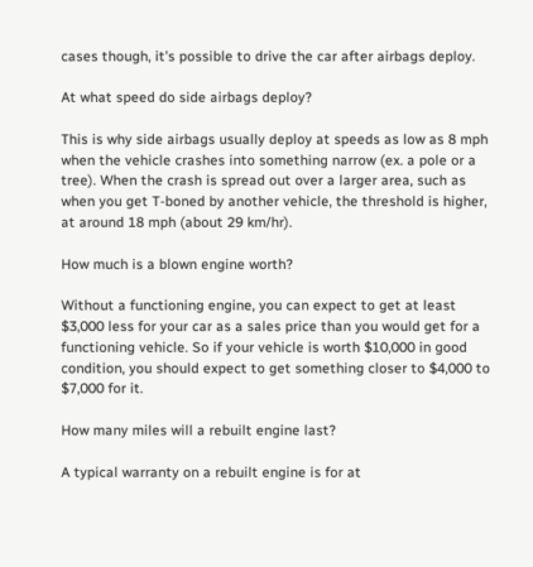cases though, it's possible to drive the car after airbags deploy.

At what speed do side airbags deploy?

This is why side airbags usually deploy at speeds as low as 8 mph when the vehicle crashes into something narrow (ex. a pole or a tree). When the crash is spread out over a larger area, such as when you get T-boned by another vehicle, the threshold is higher, at around 18 mph (about 29 km/hr).

How much is a blown engine worth?

Without a functioning engine, you can expect to get at least $3,000 less for your car as a sales price than you would get for a functioning vehicle. So if your vehicle is worth $10,000 in good condition, you should expect to get something closer to $4,000 to $7,000 for it.

How many miles will a rebuilt engine last?

A typical warranty on a rebuilt engine is for at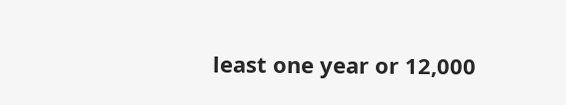least one year or 12,000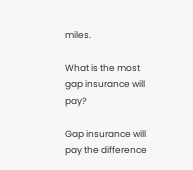miles.

What is the most gap insurance will pay?

Gap insurance will pay the difference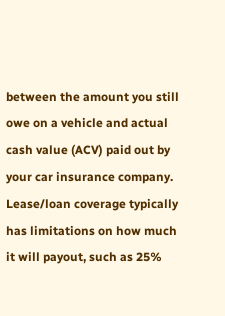between the amount you still owe on a vehicle and actual cash value (ACV) paid out by your car insurance company. Lease/loan coverage typically has limitations on how much it will payout, such as 25%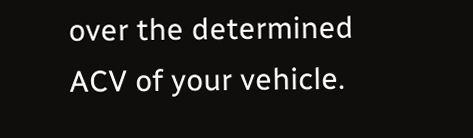over the determined ACV of your vehicle.